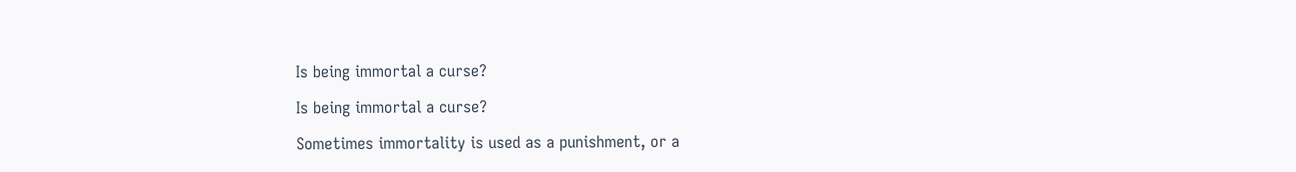Is being immortal a curse?

Is being immortal a curse?

Sometimes immortality is used as a punishment, or a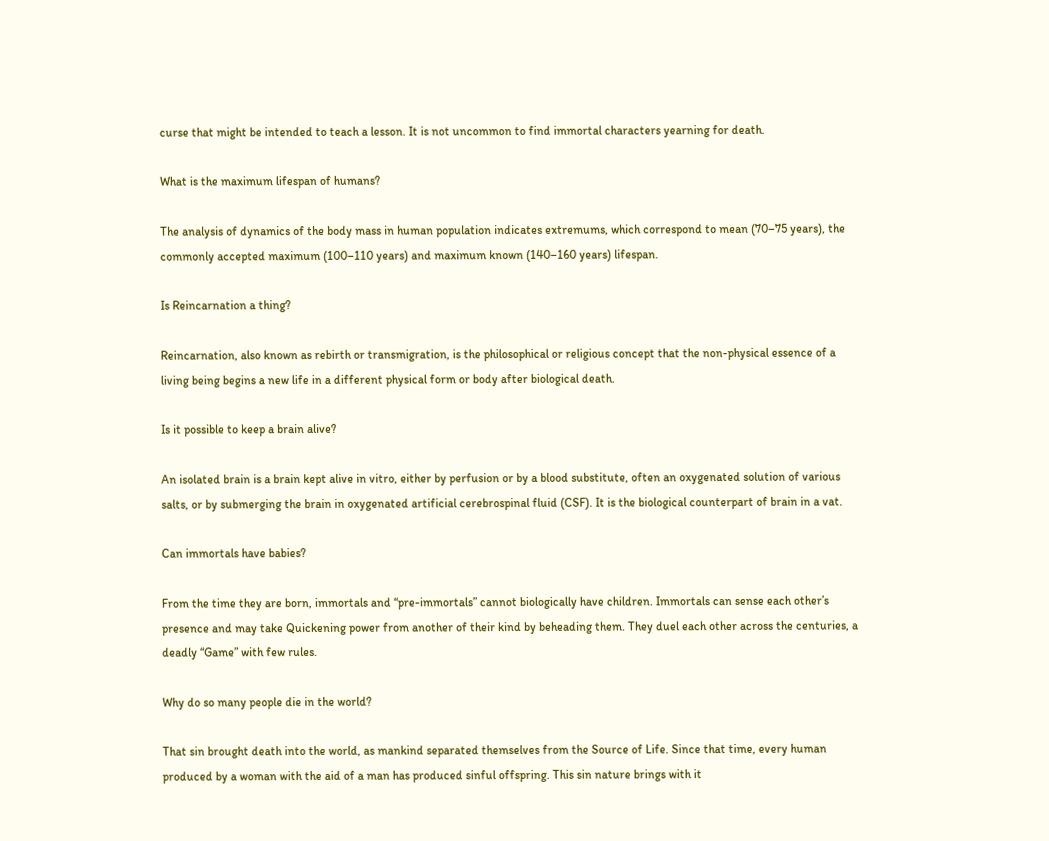curse that might be intended to teach a lesson. It is not uncommon to find immortal characters yearning for death.

What is the maximum lifespan of humans?

The analysis of dynamics of the body mass in human population indicates extremums, which correspond to mean (70–75 years), the commonly accepted maximum (100–110 years) and maximum known (140–160 years) lifespan.

Is Reincarnation a thing?

Reincarnation, also known as rebirth or transmigration, is the philosophical or religious concept that the non-physical essence of a living being begins a new life in a different physical form or body after biological death.

Is it possible to keep a brain alive?

An isolated brain is a brain kept alive in vitro, either by perfusion or by a blood substitute, often an oxygenated solution of various salts, or by submerging the brain in oxygenated artificial cerebrospinal fluid (CSF). It is the biological counterpart of brain in a vat.

Can immortals have babies?

From the time they are born, immortals and “pre-immortals” cannot biologically have children. Immortals can sense each other’s presence and may take Quickening power from another of their kind by beheading them. They duel each other across the centuries, a deadly “Game” with few rules.

Why do so many people die in the world?

That sin brought death into the world, as mankind separated themselves from the Source of Life. Since that time, every human produced by a woman with the aid of a man has produced sinful offspring. This sin nature brings with it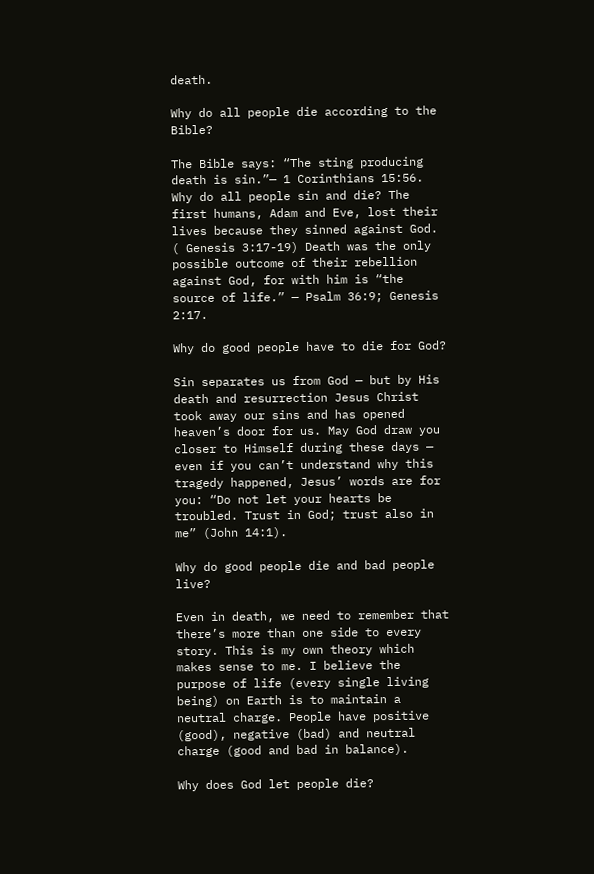death.

Why do all people die according to the Bible?

The Bible says: “The sting producing death is sin.”— 1 Corinthians 15:56. Why do all people sin and die? The first humans, Adam and Eve, lost their lives because they sinned against God. ( Genesis 3:17-19) Death was the only possible outcome of their rebellion against God, for with him is “the source of life.” — Psalm 36:9; Genesis 2:17.

Why do good people have to die for God?

Sin separates us from God — but by His death and resurrection Jesus Christ took away our sins and has opened heaven’s door for us. May God draw you closer to Himself during these days — even if you can’t understand why this tragedy happened, Jesus’ words are for you: “Do not let your hearts be troubled. Trust in God; trust also in me” (John 14:1).

Why do good people die and bad people live?

Even in death, we need to remember that there’s more than one side to every story. This is my own theory which makes sense to me. I believe the purpose of life (every single living being) on Earth is to maintain a neutral charge. People have positive (good), negative (bad) and neutral charge (good and bad in balance).

Why does God let people die?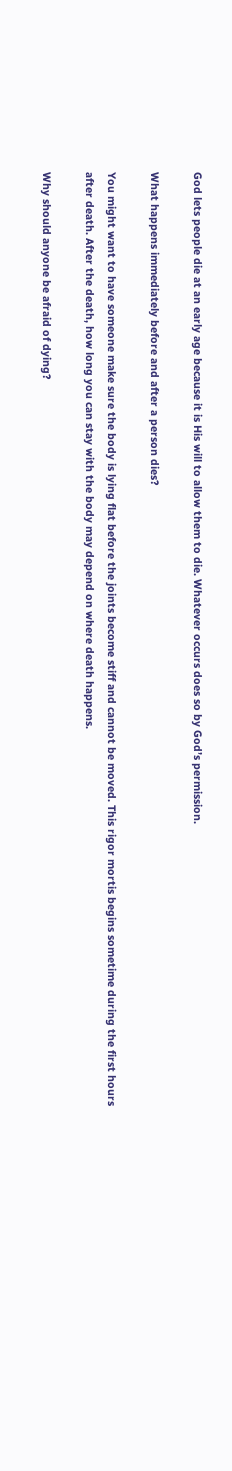God lets people die at an early age because it is His will to allow them to die. Whatever occurs does so by God’s permission.

What happens immediately before and after a person dies?

You might want to have someone make sure the body is lying flat before the joints become stiff and cannot be moved. This rigor mortis begins sometime during the first hours after death. After the death, how long you can stay with the body may depend on where death happens.

Why should anyone be afraid of dying?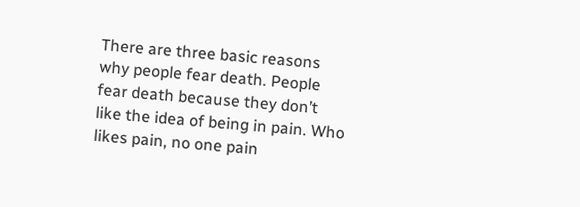There are three basic reasons why people fear death. People fear death because they don’t like the idea of being in pain. Who likes pain, no one pain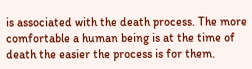is associated with the death process. The more comfortable a human being is at the time of death the easier the process is for them.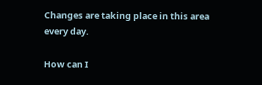Changes are taking place in this area every day.

How can I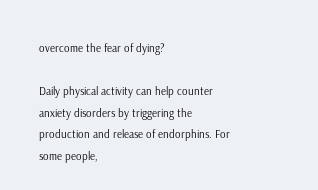overcome the fear of dying?

Daily physical activity can help counter anxiety disorders by triggering the production and release of endorphins. For some people,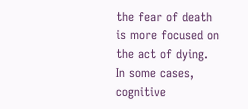the fear of death is more focused on the act of dying. In some cases, cognitive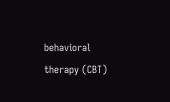behavioral therapy (CBT)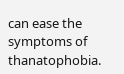can ease the symptoms of thanatophobia.